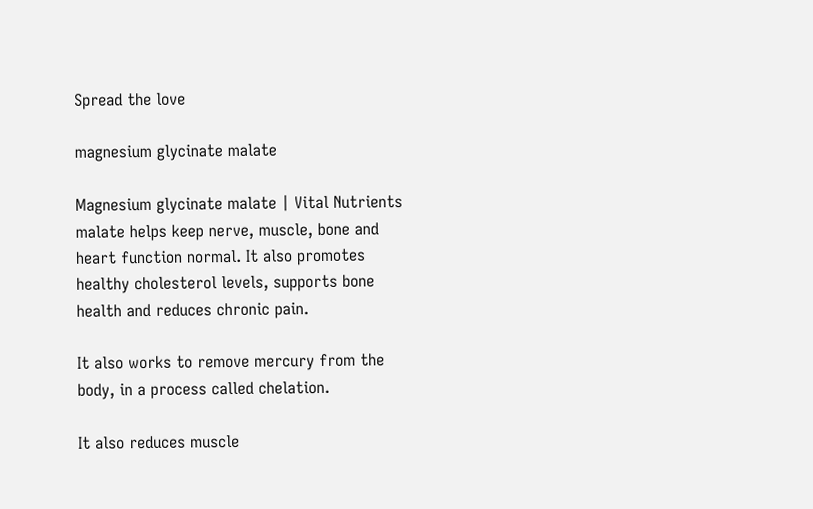Spread the love

magnesium glycinate malate

Magnesium glycinate malate | Vital Nutrients malate helps keep nerve, muscle, bone and heart function normal. It also promotes healthy cholesterol levels, supports bone health and reduces chronic pain.

It also works to remove mercury from the body, in a process called chelation.

It also reduces muscle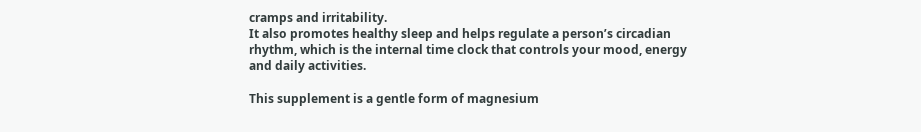cramps and irritability.
It also promotes healthy sleep and helps regulate a person’s circadian rhythm, which is the internal time clock that controls your mood, energy and daily activities.

This supplement is a gentle form of magnesium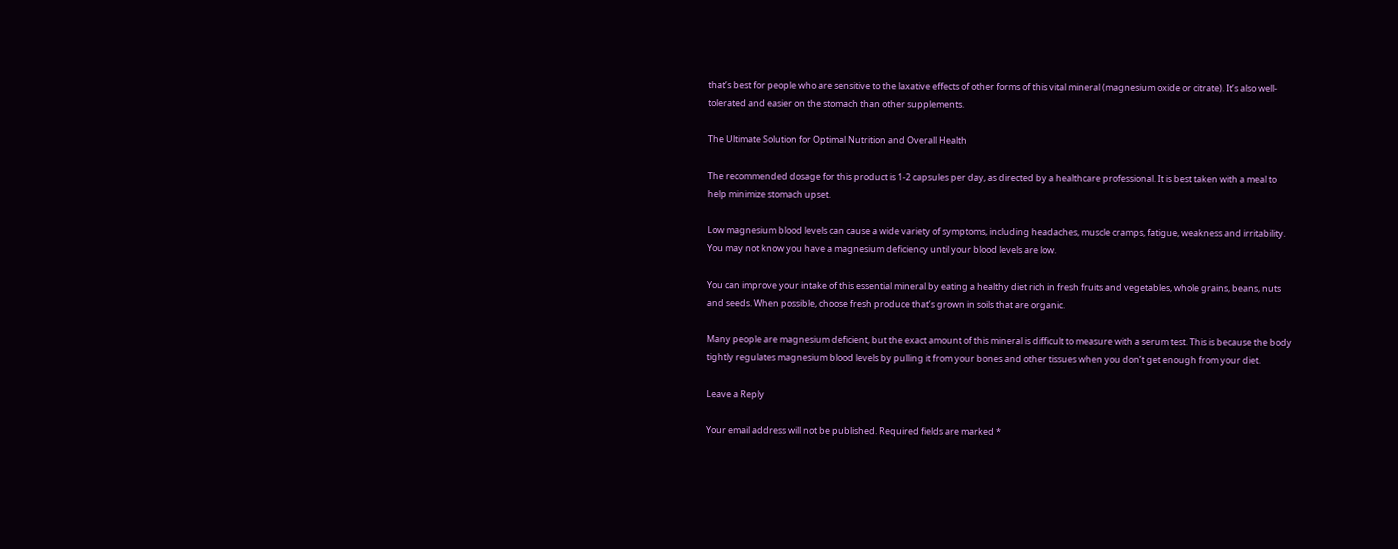that’s best for people who are sensitive to the laxative effects of other forms of this vital mineral (magnesium oxide or citrate). It’s also well-tolerated and easier on the stomach than other supplements.

The Ultimate Solution for Optimal Nutrition and Overall Health

The recommended dosage for this product is 1-2 capsules per day, as directed by a healthcare professional. It is best taken with a meal to help minimize stomach upset.

Low magnesium blood levels can cause a wide variety of symptoms, including headaches, muscle cramps, fatigue, weakness and irritability. You may not know you have a magnesium deficiency until your blood levels are low.

You can improve your intake of this essential mineral by eating a healthy diet rich in fresh fruits and vegetables, whole grains, beans, nuts and seeds. When possible, choose fresh produce that’s grown in soils that are organic.

Many people are magnesium deficient, but the exact amount of this mineral is difficult to measure with a serum test. This is because the body tightly regulates magnesium blood levels by pulling it from your bones and other tissues when you don’t get enough from your diet.

Leave a Reply

Your email address will not be published. Required fields are marked *